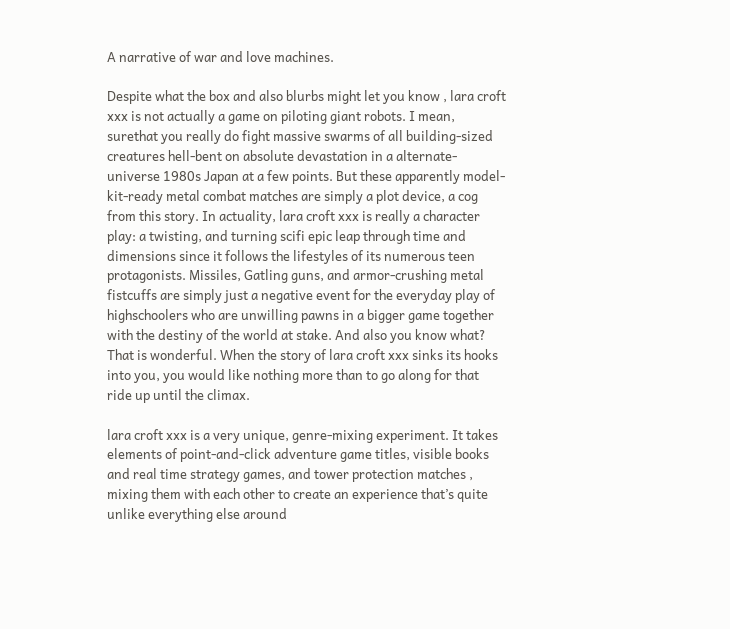A narrative of war and love machines.

Despite what the box and also blurbs might let you know , lara croft xxx is not actually a game on piloting giant robots. I mean, surethat you really do fight massive swarms of all building-sized creatures hell-bent on absolute devastation in a alternate-universe 1980s Japan at a few points. But these apparently model-kit-ready metal combat matches are simply a plot device, a cog from this story. In actuality, lara croft xxx is really a character play: a twisting, and turning scifi epic leap through time and dimensions since it follows the lifestyles of its numerous teen protagonists. Missiles, Gatling guns, and armor-crushing metal fistcuffs are simply just a negative event for the everyday play of highschoolers who are unwilling pawns in a bigger game together with the destiny of the world at stake. And also you know what? That is wonderful. When the story of lara croft xxx sinks its hooks into you, you would like nothing more than to go along for that ride up until the climax.

lara croft xxx is a very unique, genre-mixing experiment. It takes elements of point-and-click adventure game titles, visible books and real time strategy games, and tower protection matches , mixing them with each other to create an experience that’s quite unlike everything else around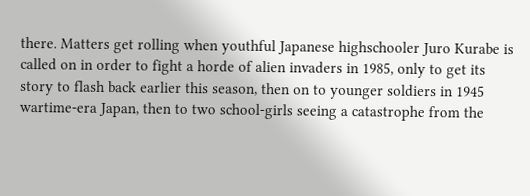there. Matters get rolling when youthful Japanese highschooler Juro Kurabe is called on in order to fight a horde of alien invaders in 1985, only to get its story to flash back earlier this season, then on to younger soldiers in 1945 wartime-era Japan, then to two school-girls seeing a catastrophe from the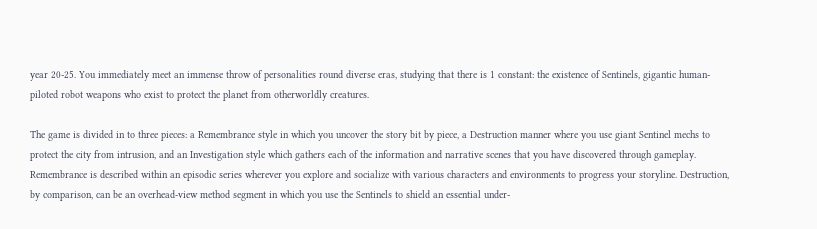year 20-25. You immediately meet an immense throw of personalities round diverse eras, studying that there is 1 constant: the existence of Sentinels, gigantic human-piloted robot weapons who exist to protect the planet from otherworldly creatures.

The game is divided in to three pieces: a Remembrance style in which you uncover the story bit by piece, a Destruction manner where you use giant Sentinel mechs to protect the city from intrusion, and an Investigation style which gathers each of the information and narrative scenes that you have discovered through gameplay. Remembrance is described within an episodic series wherever you explore and socialize with various characters and environments to progress your storyline. Destruction, by comparison, can be an overhead-view method segment in which you use the Sentinels to shield an essential under-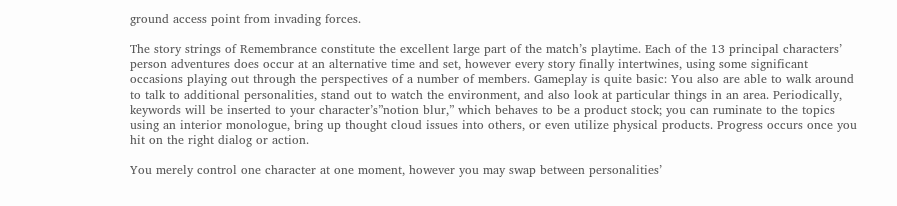ground access point from invading forces.

The story strings of Remembrance constitute the excellent large part of the match’s playtime. Each of the 13 principal characters’ person adventures does occur at an alternative time and set, however every story finally intertwines, using some significant occasions playing out through the perspectives of a number of members. Gameplay is quite basic: You also are able to walk around to talk to additional personalities, stand out to watch the environment, and also look at particular things in an area. Periodically, keywords will be inserted to your character’s”notion blur,” which behaves to be a product stock; you can ruminate to the topics using an interior monologue, bring up thought cloud issues into others, or even utilize physical products. Progress occurs once you hit on the right dialog or action.

You merely control one character at one moment, however you may swap between personalities’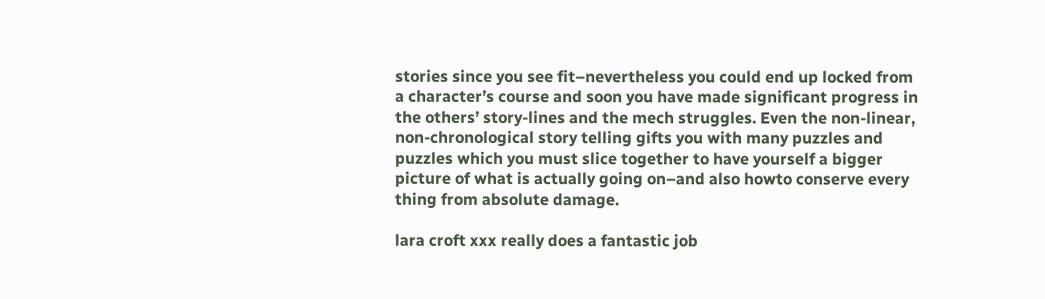stories since you see fit–nevertheless you could end up locked from a character’s course and soon you have made significant progress in the others’ story-lines and the mech struggles. Even the non-linear, non-chronological story telling gifts you with many puzzles and puzzles which you must slice together to have yourself a bigger picture of what is actually going on–and also howto conserve every thing from absolute damage.

lara croft xxx really does a fantastic job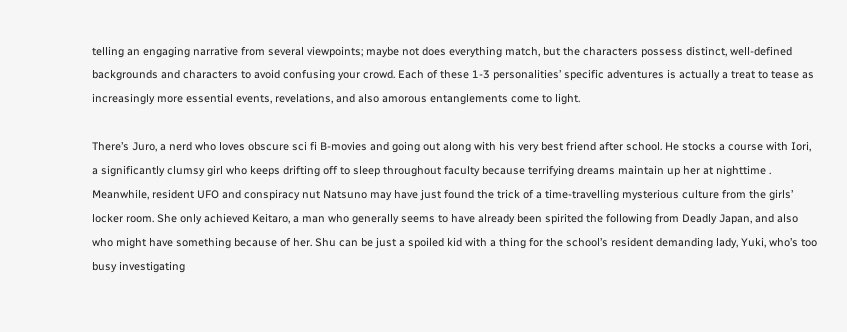telling an engaging narrative from several viewpoints; maybe not does everything match, but the characters possess distinct, well-defined backgrounds and characters to avoid confusing your crowd. Each of these 1-3 personalities’ specific adventures is actually a treat to tease as increasingly more essential events, revelations, and also amorous entanglements come to light.

There’s Juro, a nerd who loves obscure sci fi B-movies and going out along with his very best friend after school. He stocks a course with Iori, a significantly clumsy girl who keeps drifting off to sleep throughout faculty because terrifying dreams maintain up her at nighttime . Meanwhile, resident UFO and conspiracy nut Natsuno may have just found the trick of a time-travelling mysterious culture from the girls’ locker room. She only achieved Keitaro, a man who generally seems to have already been spirited the following from Deadly Japan, and also who might have something because of her. Shu can be just a spoiled kid with a thing for the school’s resident demanding lady, Yuki, who’s too busy investigating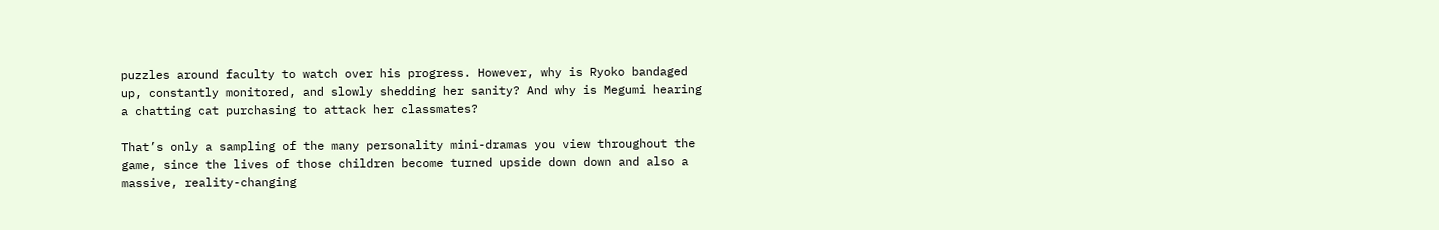puzzles around faculty to watch over his progress. However, why is Ryoko bandaged up, constantly monitored, and slowly shedding her sanity? And why is Megumi hearing a chatting cat purchasing to attack her classmates?

That’s only a sampling of the many personality mini-dramas you view throughout the game, since the lives of those children become turned upside down down and also a massive, reality-changing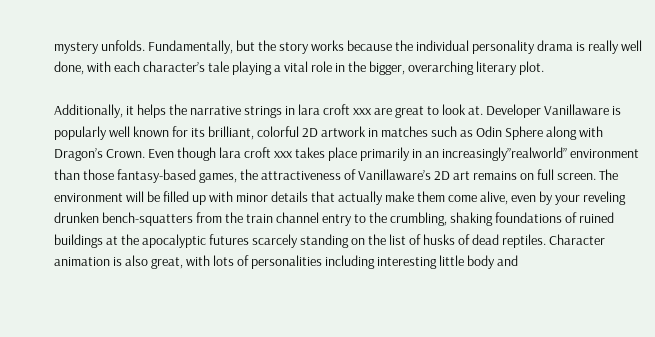mystery unfolds. Fundamentally, but the story works because the individual personality drama is really well done, with each character’s tale playing a vital role in the bigger, overarching literary plot.

Additionally, it helps the narrative strings in lara croft xxx are great to look at. Developer Vanillaware is popularly well known for its brilliant, colorful 2D artwork in matches such as Odin Sphere along with Dragon’s Crown. Even though lara croft xxx takes place primarily in an increasingly”realworld” environment than those fantasy-based games, the attractiveness of Vanillaware’s 2D art remains on full screen. The environment will be filled up with minor details that actually make them come alive, even by your reveling drunken bench-squatters from the train channel entry to the crumbling, shaking foundations of ruined buildings at the apocalyptic futures scarcely standing on the list of husks of dead reptiles. Character animation is also great, with lots of personalities including interesting little body and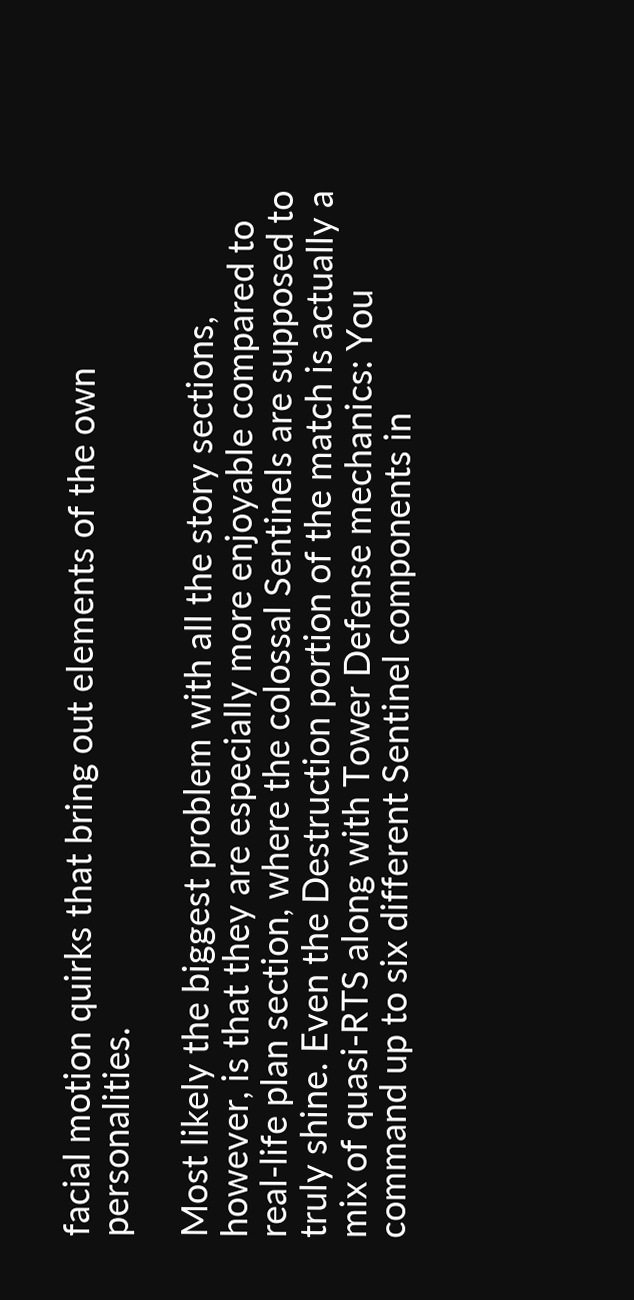facial motion quirks that bring out elements of the own personalities.

Most likely the biggest problem with all the story sections, however, is that they are especially more enjoyable compared to real-life plan section, where the colossal Sentinels are supposed to truly shine. Even the Destruction portion of the match is actually a mix of quasi-RTS along with Tower Defense mechanics: You command up to six different Sentinel components in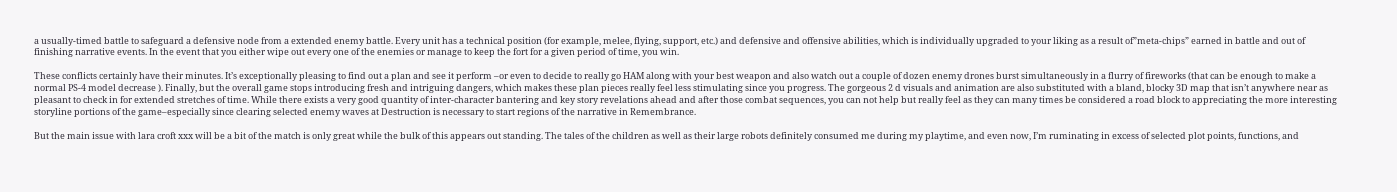a usually-timed battle to safeguard a defensive node from a extended enemy battle. Every unit has a technical position (for example, melee, flying, support, etc.) and defensive and offensive abilities, which is individually upgraded to your liking as a result of”meta-chips” earned in battle and out of finishing narrative events. In the event that you either wipe out every one of the enemies or manage to keep the fort for a given period of time, you win.

These conflicts certainly have their minutes. It’s exceptionally pleasing to find out a plan and see it perform –or even to decide to really go HAM along with your best weapon and also watch out a couple of dozen enemy drones burst simultaneously in a flurry of fireworks (that can be enough to make a normal PS-4 model decrease ). Finally, but the overall game stops introducing fresh and intriguing dangers, which makes these plan pieces really feel less stimulating since you progress. The gorgeous 2 d visuals and animation are also substituted with a bland, blocky 3D map that isn’t anywhere near as pleasant to check in for extended stretches of time. While there exists a very good quantity of inter-character bantering and key story revelations ahead and after those combat sequences, you can not help but really feel as they can many times be considered a road block to appreciating the more interesting storyline portions of the game–especially since clearing selected enemy waves at Destruction is necessary to start regions of the narrative in Remembrance.

But the main issue with lara croft xxx will be a bit of the match is only great while the bulk of this appears out standing. The tales of the children as well as their large robots definitely consumed me during my playtime, and even now, I’m ruminating in excess of selected plot points, functions, and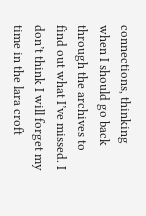connections, thinking when I should go back through the archives to find out what I’ve missed. I don’t think I will forget my time in the lara croft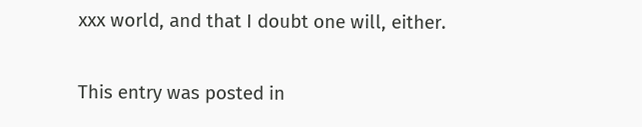xxx world, and that I doubt one will, either.

This entry was posted in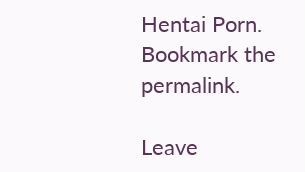Hentai Porn. Bookmark the permalink.

Leave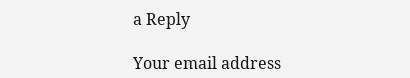a Reply

Your email address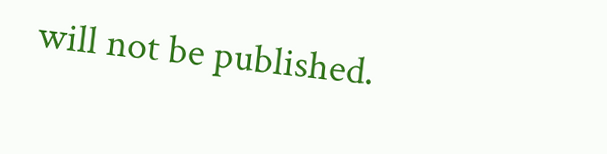will not be published.